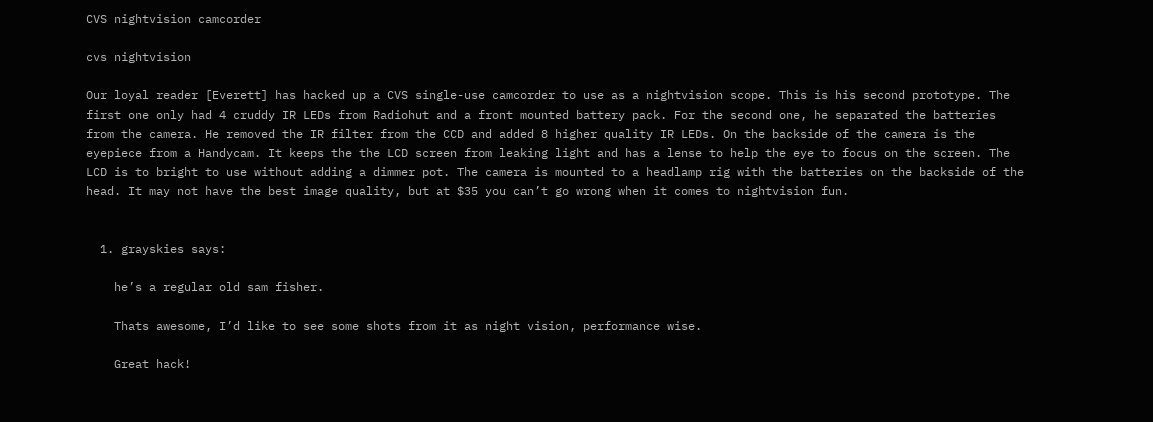CVS nightvision camcorder

cvs nightvision

Our loyal reader [Everett] has hacked up a CVS single-use camcorder to use as a nightvision scope. This is his second prototype. The first one only had 4 cruddy IR LEDs from Radiohut and a front mounted battery pack. For the second one, he separated the batteries from the camera. He removed the IR filter from the CCD and added 8 higher quality IR LEDs. On the backside of the camera is the eyepiece from a Handycam. It keeps the the LCD screen from leaking light and has a lense to help the eye to focus on the screen. The LCD is to bright to use without adding a dimmer pot. The camera is mounted to a headlamp rig with the batteries on the backside of the head. It may not have the best image quality, but at $35 you can’t go wrong when it comes to nightvision fun.


  1. grayskies says:

    he’s a regular old sam fisher.

    Thats awesome, I’d like to see some shots from it as night vision, performance wise.

    Great hack!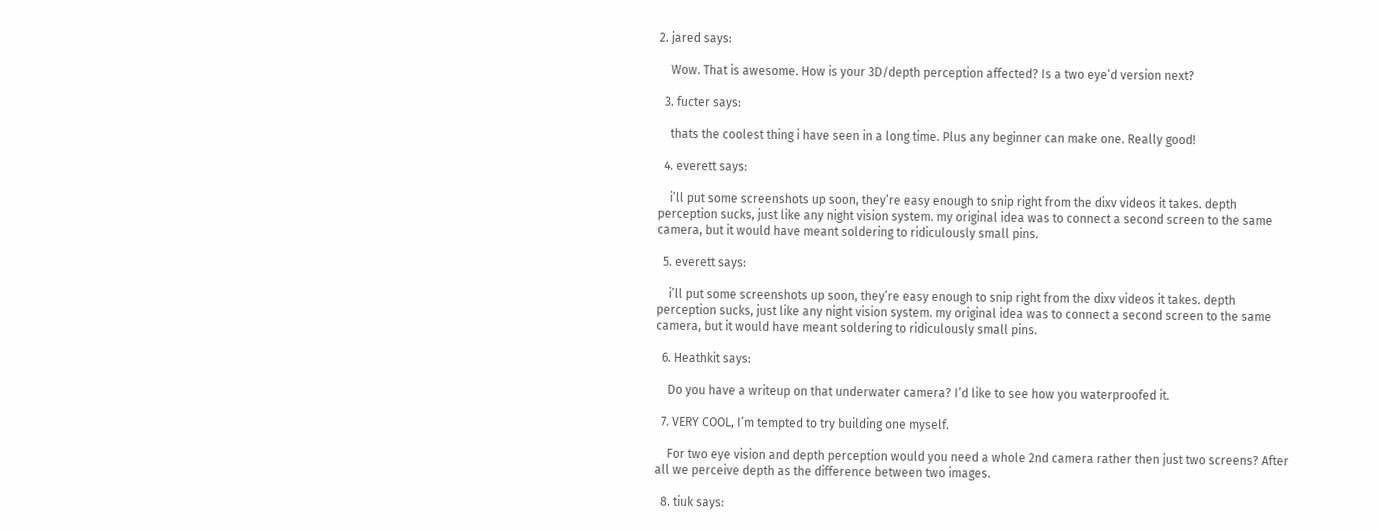2. jared says:

    Wow. That is awesome. How is your 3D/depth perception affected? Is a two eye’d version next?

  3. fucter says:

    thats the coolest thing i have seen in a long time. Plus any beginner can make one. Really good!

  4. everett says:

    i’ll put some screenshots up soon, they’re easy enough to snip right from the dixv videos it takes. depth perception sucks, just like any night vision system. my original idea was to connect a second screen to the same camera, but it would have meant soldering to ridiculously small pins.

  5. everett says:

    i’ll put some screenshots up soon, they’re easy enough to snip right from the dixv videos it takes. depth perception sucks, just like any night vision system. my original idea was to connect a second screen to the same camera, but it would have meant soldering to ridiculously small pins.

  6. Heathkit says:

    Do you have a writeup on that underwater camera? I’d like to see how you waterproofed it.

  7. VERY COOL, I’m tempted to try building one myself.

    For two eye vision and depth perception would you need a whole 2nd camera rather then just two screens? After all we perceive depth as the difference between two images.

  8. tiuk says: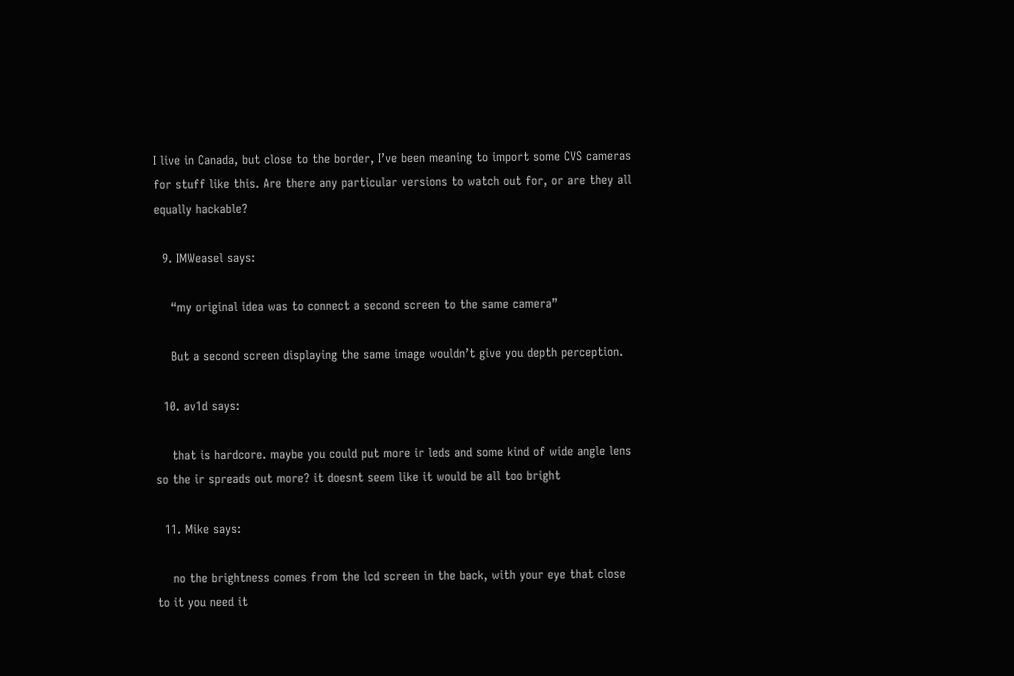I live in Canada, but close to the border, I’ve been meaning to import some CVS cameras for stuff like this. Are there any particular versions to watch out for, or are they all equally hackable?

  9. IMWeasel says:

    “my original idea was to connect a second screen to the same camera”

    But a second screen displaying the same image wouldn’t give you depth perception.

  10. av1d says:

    that is hardcore. maybe you could put more ir leds and some kind of wide angle lens so the ir spreads out more? it doesnt seem like it would be all too bright

  11. Mike says:

    no the brightness comes from the lcd screen in the back, with your eye that close to it you need it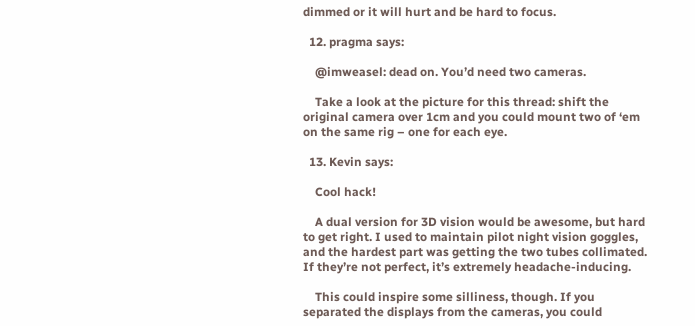dimmed or it will hurt and be hard to focus.

  12. pragma says:

    @imweasel: dead on. You’d need two cameras.

    Take a look at the picture for this thread: shift the original camera over 1cm and you could mount two of ‘em on the same rig – one for each eye.

  13. Kevin says:

    Cool hack!

    A dual version for 3D vision would be awesome, but hard to get right. I used to maintain pilot night vision goggles, and the hardest part was getting the two tubes collimated. If they’re not perfect, it’s extremely headache-inducing.

    This could inspire some silliness, though. If you separated the displays from the cameras, you could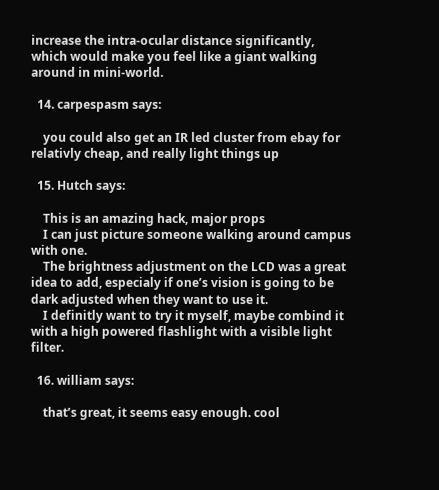increase the intra-ocular distance significantly, which would make you feel like a giant walking around in mini-world.

  14. carpespasm says:

    you could also get an IR led cluster from ebay for relativly cheap, and really light things up

  15. Hutch says:

    This is an amazing hack, major props
    I can just picture someone walking around campus with one.
    The brightness adjustment on the LCD was a great idea to add, especialy if one’s vision is going to be dark adjusted when they want to use it.
    I definitly want to try it myself, maybe combind it with a high powered flashlight with a visible light filter.

  16. william says:

    that’s great, it seems easy enough. cool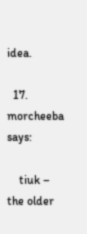idea.

  17. morcheeba says:

    tiuk – the older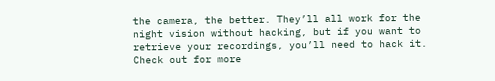the camera, the better. They’ll all work for the night vision without hacking, but if you want to retrieve your recordings, you’ll need to hack it. Check out for more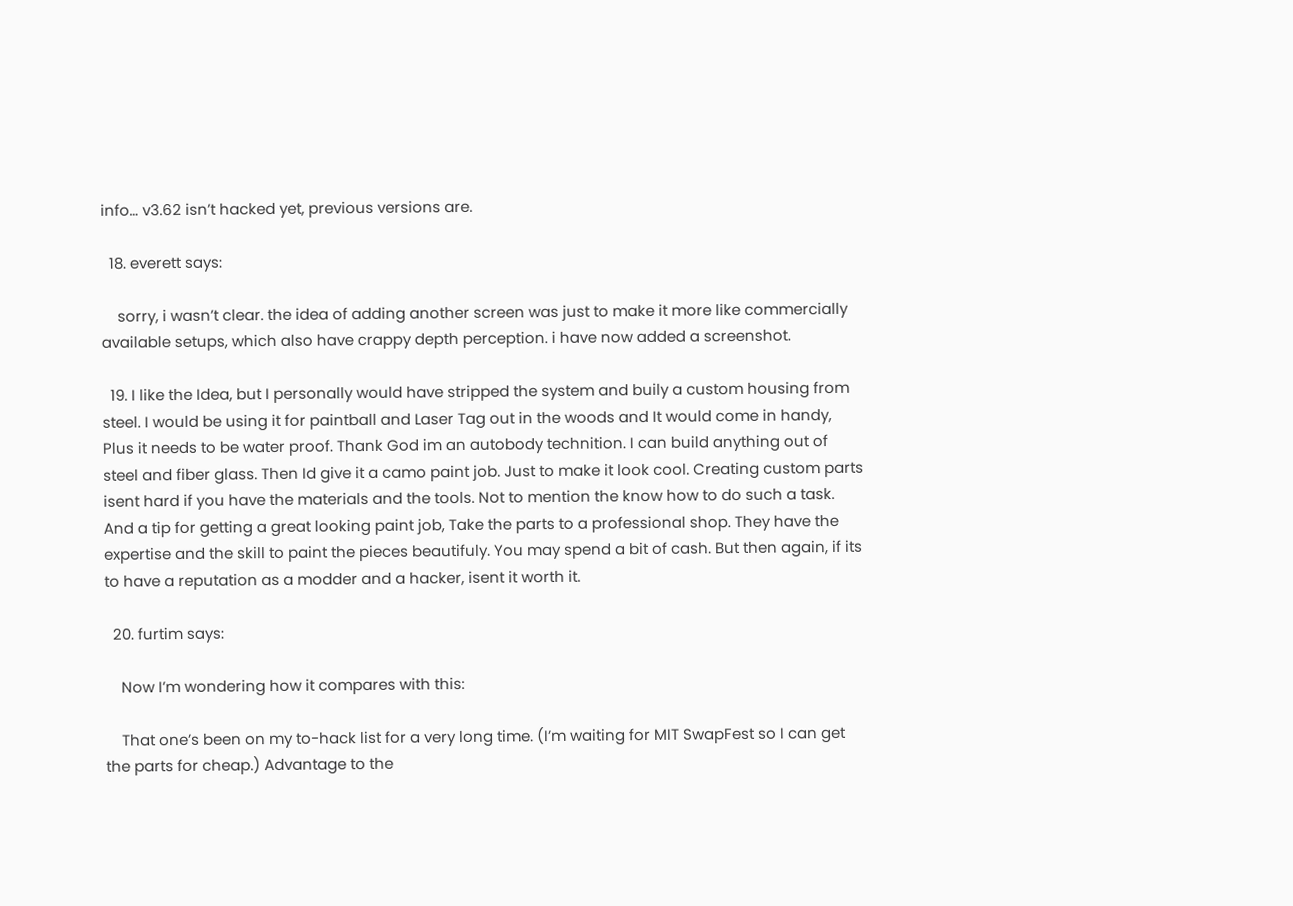info… v3.62 isn’t hacked yet, previous versions are.

  18. everett says:

    sorry, i wasn’t clear. the idea of adding another screen was just to make it more like commercially available setups, which also have crappy depth perception. i have now added a screenshot.

  19. I like the Idea, but I personally would have stripped the system and buily a custom housing from steel. I would be using it for paintball and Laser Tag out in the woods and It would come in handy, Plus it needs to be water proof. Thank God im an autobody technition. I can build anything out of steel and fiber glass. Then Id give it a camo paint job. Just to make it look cool. Creating custom parts isent hard if you have the materials and the tools. Not to mention the know how to do such a task. And a tip for getting a great looking paint job, Take the parts to a professional shop. They have the expertise and the skill to paint the pieces beautifuly. You may spend a bit of cash. But then again, if its to have a reputation as a modder and a hacker, isent it worth it.

  20. furtim says:

    Now I’m wondering how it compares with this:

    That one’s been on my to-hack list for a very long time. (I’m waiting for MIT SwapFest so I can get the parts for cheap.) Advantage to the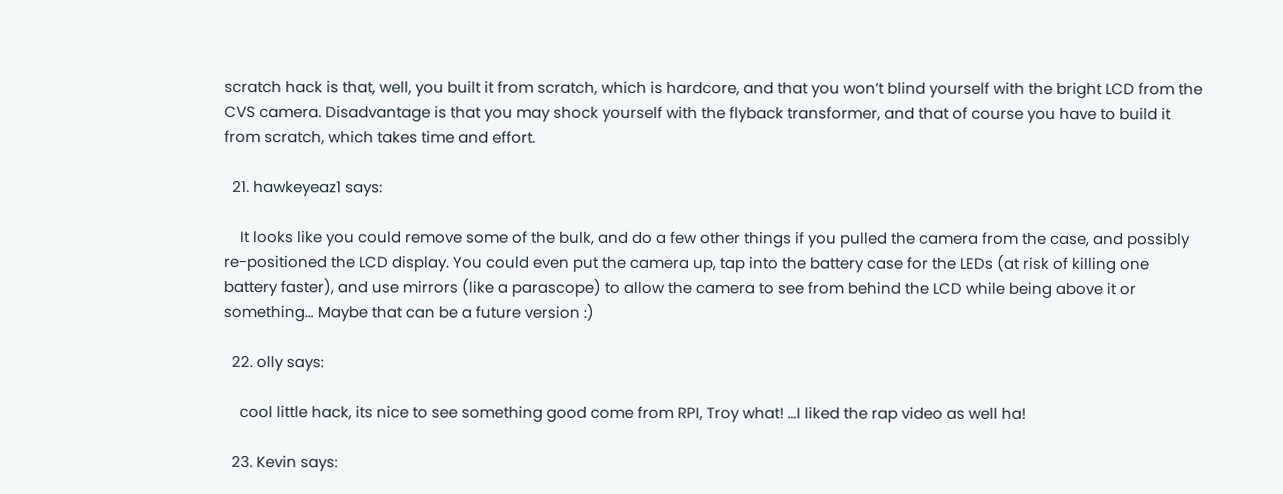scratch hack is that, well, you built it from scratch, which is hardcore, and that you won’t blind yourself with the bright LCD from the CVS camera. Disadvantage is that you may shock yourself with the flyback transformer, and that of course you have to build it from scratch, which takes time and effort.

  21. hawkeyeaz1 says:

    It looks like you could remove some of the bulk, and do a few other things if you pulled the camera from the case, and possibly re-positioned the LCD display. You could even put the camera up, tap into the battery case for the LEDs (at risk of killing one battery faster), and use mirrors (like a parascope) to allow the camera to see from behind the LCD while being above it or something… Maybe that can be a future version :)

  22. olly says:

    cool little hack, its nice to see something good come from RPI, Troy what! …I liked the rap video as well ha!

  23. Kevin says: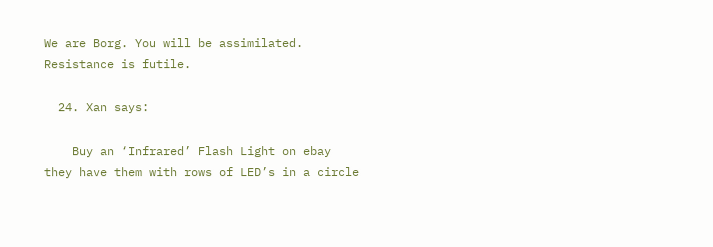We are Borg. You will be assimilated. Resistance is futile.

  24. Xan says:

    Buy an ‘Infrared’ Flash Light on ebay they have them with rows of LED’s in a circle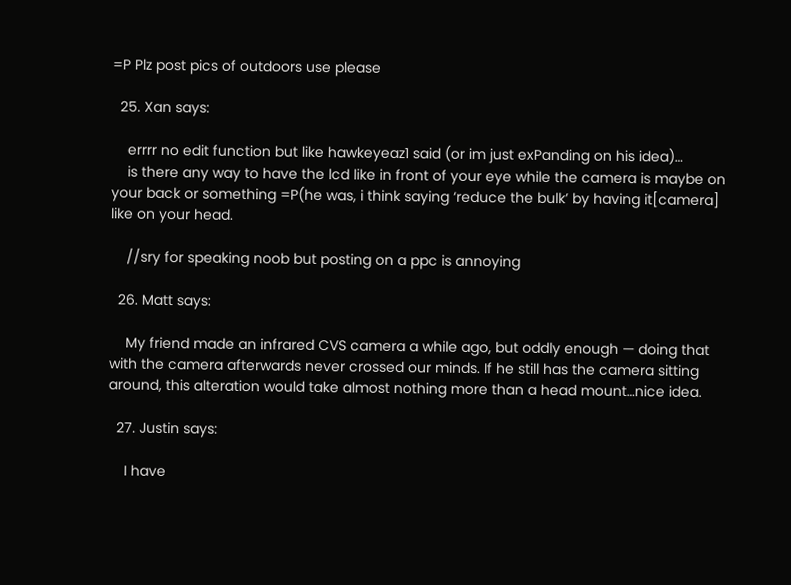=P Plz post pics of outdoors use please

  25. Xan says:

    errrr no edit function but like hawkeyeaz1 said (or im just exPanding on his idea)…
    is there any way to have the lcd like in front of your eye while the camera is maybe on your back or something =P(he was, i think saying ‘reduce the bulk’ by having it[camera] like on your head.

    //sry for speaking noob but posting on a ppc is annoying

  26. Matt says:

    My friend made an infrared CVS camera a while ago, but oddly enough — doing that with the camera afterwards never crossed our minds. If he still has the camera sitting around, this alteration would take almost nothing more than a head mount…nice idea.

  27. Justin says:

    I have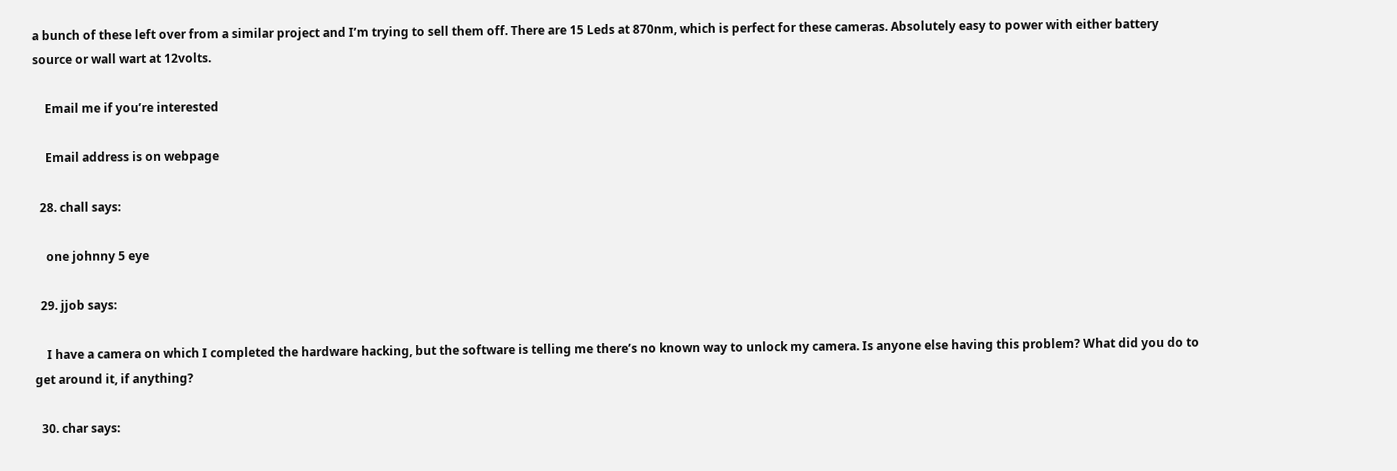a bunch of these left over from a similar project and I’m trying to sell them off. There are 15 Leds at 870nm, which is perfect for these cameras. Absolutely easy to power with either battery source or wall wart at 12volts.

    Email me if you’re interested

    Email address is on webpage

  28. chall says:

    one johnny 5 eye

  29. jjob says:

    I have a camera on which I completed the hardware hacking, but the software is telling me there’s no known way to unlock my camera. Is anyone else having this problem? What did you do to get around it, if anything?

  30. char says: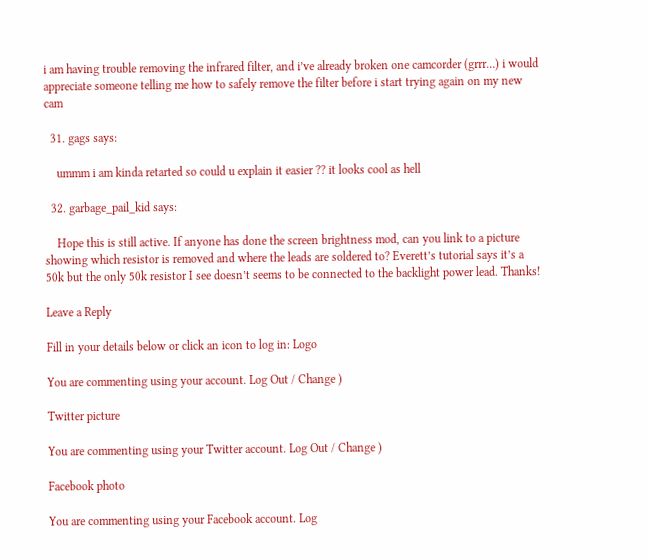i am having trouble removing the infrared filter, and i’ve already broken one camcorder (grrr…) i would appreciate someone telling me how to safely remove the filter before i start trying again on my new cam

  31. gags says:

    ummm i am kinda retarted so could u explain it easier ?? it looks cool as hell

  32. garbage_pail_kid says:

    Hope this is still active. If anyone has done the screen brightness mod, can you link to a picture showing which resistor is removed and where the leads are soldered to? Everett’s tutorial says it’s a 50k but the only 50k resistor I see doesn’t seems to be connected to the backlight power lead. Thanks!

Leave a Reply

Fill in your details below or click an icon to log in: Logo

You are commenting using your account. Log Out / Change )

Twitter picture

You are commenting using your Twitter account. Log Out / Change )

Facebook photo

You are commenting using your Facebook account. Log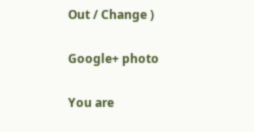Out / Change )

Google+ photo

You are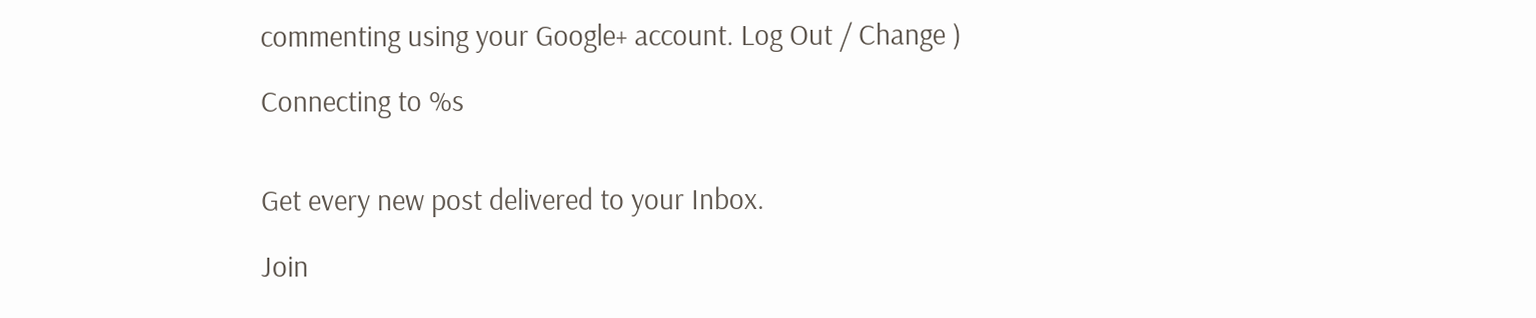commenting using your Google+ account. Log Out / Change )

Connecting to %s


Get every new post delivered to your Inbox.

Join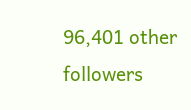96,401 other followers